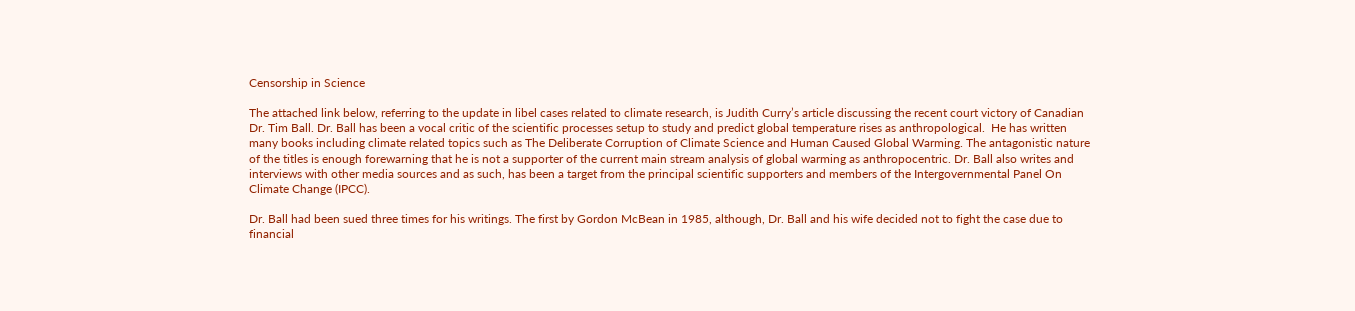Censorship in Science

The attached link below, referring to the update in libel cases related to climate research, is Judith Curry’s article discussing the recent court victory of Canadian Dr. Tim Ball. Dr. Ball has been a vocal critic of the scientific processes setup to study and predict global temperature rises as anthropological.  He has written many books including climate related topics such as The Deliberate Corruption of Climate Science and Human Caused Global Warming. The antagonistic nature of the titles is enough forewarning that he is not a supporter of the current main stream analysis of global warming as anthropocentric. Dr. Ball also writes and interviews with other media sources and as such, has been a target from the principal scientific supporters and members of the Intergovernmental Panel On Climate Change (IPCC).

Dr. Ball had been sued three times for his writings. The first by Gordon McBean in 1985, although, Dr. Ball and his wife decided not to fight the case due to financial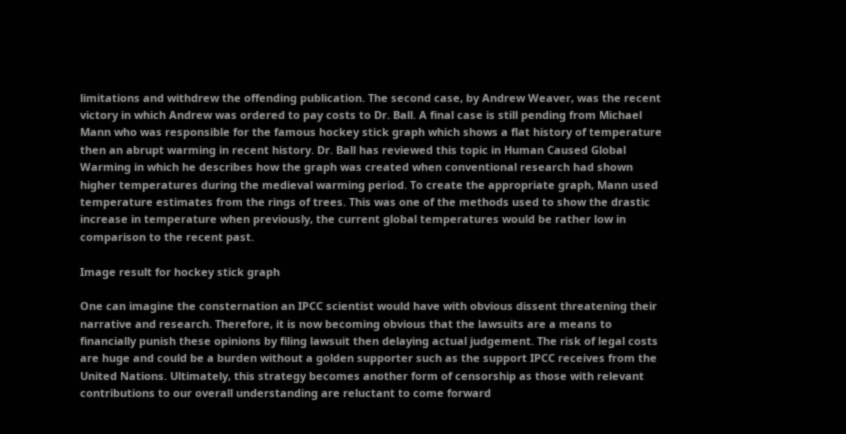limitations and withdrew the offending publication. The second case, by Andrew Weaver, was the recent victory in which Andrew was ordered to pay costs to Dr. Ball. A final case is still pending from Michael Mann who was responsible for the famous hockey stick graph which shows a flat history of temperature then an abrupt warming in recent history. Dr. Ball has reviewed this topic in Human Caused Global Warming in which he describes how the graph was created when conventional research had shown higher temperatures during the medieval warming period. To create the appropriate graph, Mann used temperature estimates from the rings of trees. This was one of the methods used to show the drastic increase in temperature when previously, the current global temperatures would be rather low in comparison to the recent past.

Image result for hockey stick graph

One can imagine the consternation an IPCC scientist would have with obvious dissent threatening their narrative and research. Therefore, it is now becoming obvious that the lawsuits are a means to financially punish these opinions by filing lawsuit then delaying actual judgement. The risk of legal costs are huge and could be a burden without a golden supporter such as the support IPCC receives from the United Nations. Ultimately, this strategy becomes another form of censorship as those with relevant contributions to our overall understanding are reluctant to come forward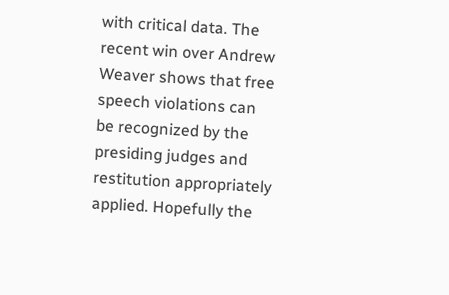with critical data. The recent win over Andrew Weaver shows that free speech violations can be recognized by the presiding judges and restitution appropriately applied. Hopefully the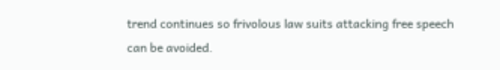trend continues so frivolous law suits attacking free speech can be avoided.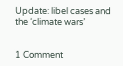Update: libel cases and the ‘climate wars’


1 Comment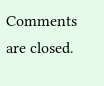Comments are closed.